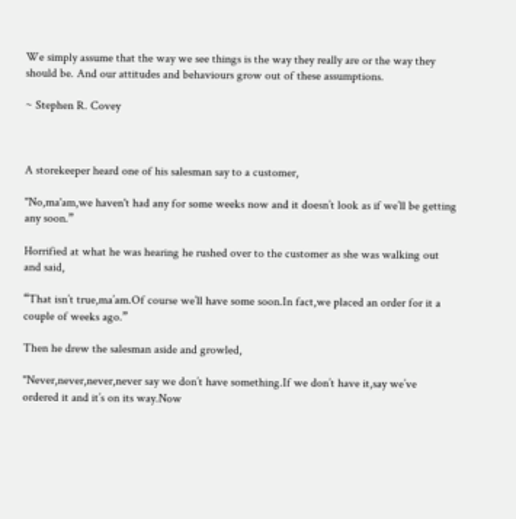We simply assume that the way we see things is the way they really are or the way they should be. And our attitudes and behaviours grow out of these assumptions.

~ Stephen R. Covey



A storekeeper heard one of his salesman say to a customer,

"No,ma'am,we haven't had any for some weeks now and it doesn’t look as if we’ll be getting any soon.”

Horrified at what he was hearing he rushed over to the customer as she was walking out and said,

“That isn’t true,ma’am.Of course we’ll have some soon.In fact,we placed an order for it a couple of weeks ago.”

Then he drew the salesman aside and growled,

"Never,never,never,never say we don’t have something.If we don’t have it,say we’ve ordered it and it’s on its way.Now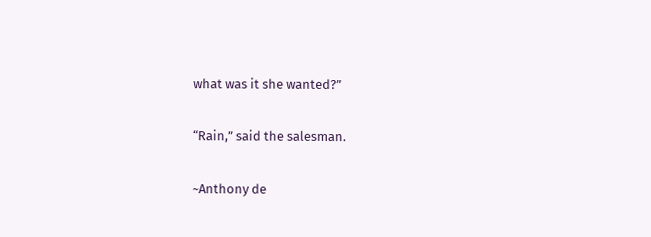what was it she wanted?”

“Rain,” said the salesman.

~Anthony de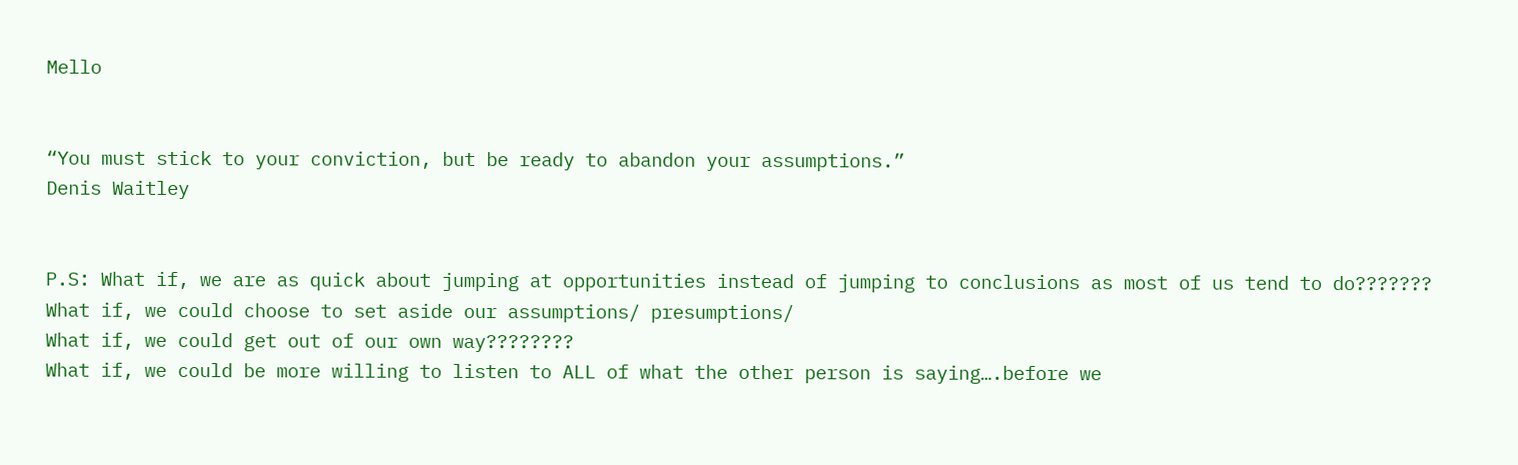Mello


“You must stick to your conviction, but be ready to abandon your assumptions.”
Denis Waitley


P.S: What if, we are as quick about jumping at opportunities instead of jumping to conclusions as most of us tend to do???????
What if, we could choose to set aside our assumptions/ presumptions/
What if, we could get out of our own way????????
What if, we could be more willing to listen to ALL of what the other person is saying….before we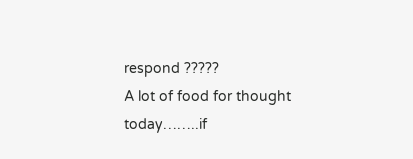respond ?????
A lot of food for thought today……..if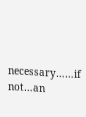necessary……if not…an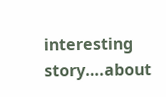interesting story….about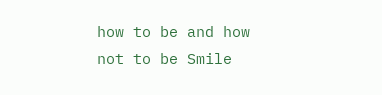how to be and how not to be Smile